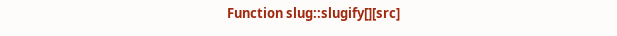Function slug::slugify[][src]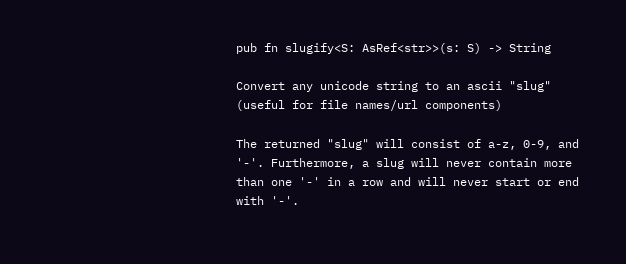pub fn slugify<S: AsRef<str>>(s: S) -> String

Convert any unicode string to an ascii "slug" (useful for file names/url components)

The returned "slug" will consist of a-z, 0-9, and '-'. Furthermore, a slug will never contain more than one '-' in a row and will never start or end with '-'.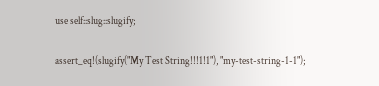use self::slug::slugify;

assert_eq!(slugify("My Test String!!!1!1"), "my-test-string-1-1");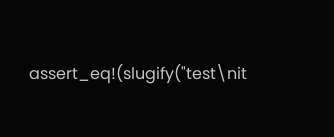assert_eq!(slugify("test\nit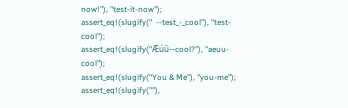now!"), "test-it-now");
assert_eq!(slugify("  --test_-_cool"), "test-cool");
assert_eq!(slugify("Æúű--cool?"), "aeuu-cool");
assert_eq!(slugify("You & Me"), "you-me");
assert_eq!(slugify(""),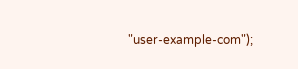"user-example-com");